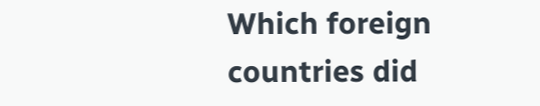Which foreign countries did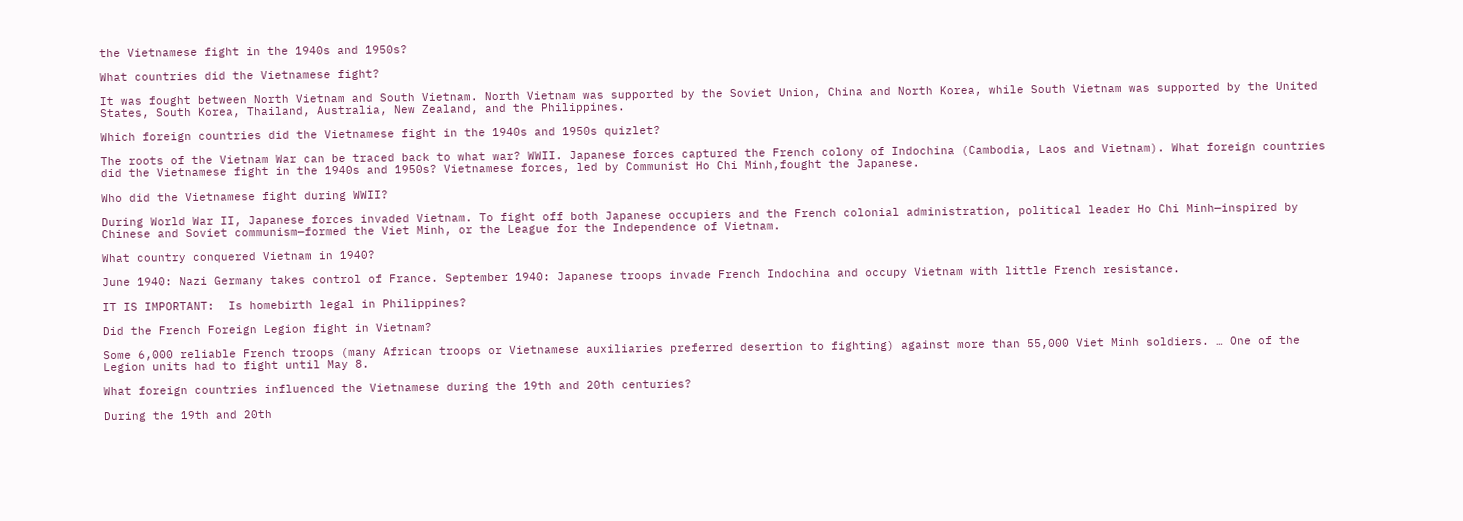the Vietnamese fight in the 1940s and 1950s?

What countries did the Vietnamese fight?

It was fought between North Vietnam and South Vietnam. North Vietnam was supported by the Soviet Union, China and North Korea, while South Vietnam was supported by the United States, South Korea, Thailand, Australia, New Zealand, and the Philippines.

Which foreign countries did the Vietnamese fight in the 1940s and 1950s quizlet?

The roots of the Vietnam War can be traced back to what war? WWII. Japanese forces captured the French colony of Indochina (Cambodia, Laos and Vietnam). What foreign countries did the Vietnamese fight in the 1940s and 1950s? Vietnamese forces, led by Communist Ho Chi Minh,fought the Japanese.

Who did the Vietnamese fight during WWII?

During World War II, Japanese forces invaded Vietnam. To fight off both Japanese occupiers and the French colonial administration, political leader Ho Chi Minh—inspired by Chinese and Soviet communism—formed the Viet Minh, or the League for the Independence of Vietnam.

What country conquered Vietnam in 1940?

June 1940: Nazi Germany takes control of France. September 1940: Japanese troops invade French Indochina and occupy Vietnam with little French resistance.

IT IS IMPORTANT:  Is homebirth legal in Philippines?

Did the French Foreign Legion fight in Vietnam?

Some 6,000 reliable French troops (many African troops or Vietnamese auxiliaries preferred desertion to fighting) against more than 55,000 Viet Minh soldiers. … One of the Legion units had to fight until May 8.

What foreign countries influenced the Vietnamese during the 19th and 20th centuries?

During the 19th and 20th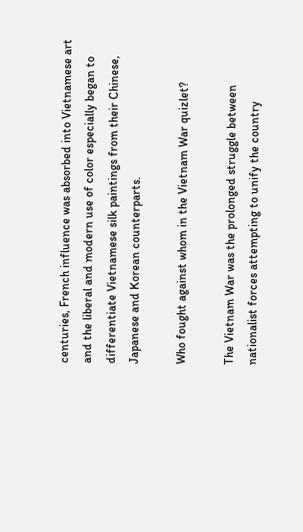centuries, French influence was absorbed into Vietnamese art and the liberal and modern use of color especially began to differentiate Vietnamese silk paintings from their Chinese, Japanese and Korean counterparts.

Who fought against whom in the Vietnam War quizlet?

The Vietnam War was the prolonged struggle between nationalist forces attempting to unify the country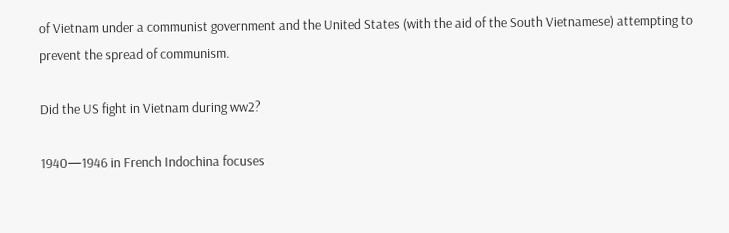of Vietnam under a communist government and the United States (with the aid of the South Vietnamese) attempting to prevent the spread of communism.

Did the US fight in Vietnam during ww2?

1940—1946 in French Indochina focuses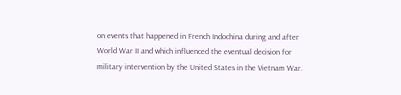on events that happened in French Indochina during and after World War II and which influenced the eventual decision for military intervention by the United States in the Vietnam War.